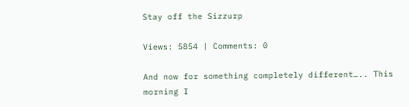Stay off the Sizzurp

Views: 5854 | Comments: 0

And now for something completely different….. This morning I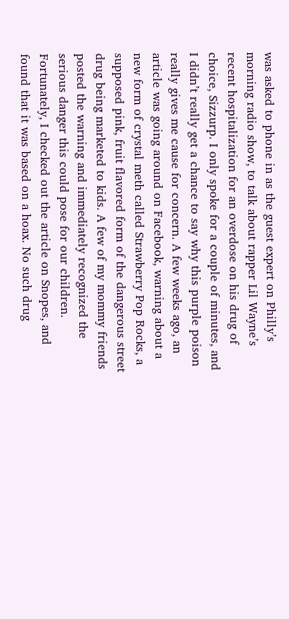was asked to phone in as the guest expert on Philly’s morning radio show, to talk about rapper Lil Wayne’s recent hospitalization for an overdose on his drug of choice, Sizzurp. I only spoke for a couple of minutes, and I didn’t really get a chance to say why this purple poison really gives me cause for concern. A few weeks ago, an article was going around on Facebook, warning about a new form of crystal meth called Strawberry Pop Rocks, a supposed pink, fruit flavored form of the dangerous street drug being marketed to kids. A few of my mommy friends posted the warning and immediately recognized the serious danger this could pose for our children. Fortunately, I checked out the article on Snopes, and found that it was based on a hoax. No such drug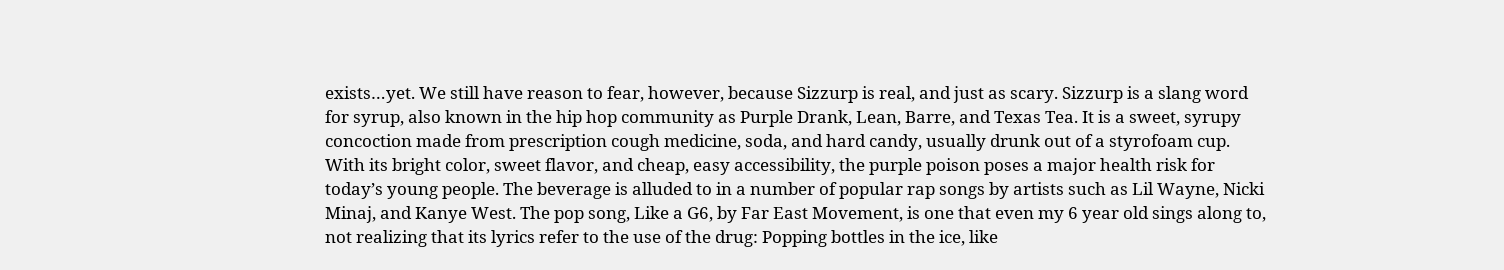exists…yet. We still have reason to fear, however, because Sizzurp is real, and just as scary. Sizzurp is a slang word for syrup, also known in the hip hop community as Purple Drank, Lean, Barre, and Texas Tea. It is a sweet, syrupy concoction made from prescription cough medicine, soda, and hard candy, usually drunk out of a styrofoam cup. With its bright color, sweet flavor, and cheap, easy accessibility, the purple poison poses a major health risk for today’s young people. The beverage is alluded to in a number of popular rap songs by artists such as Lil Wayne, Nicki Minaj, and Kanye West. The pop song, Like a G6, by Far East Movement, is one that even my 6 year old sings along to, not realizing that its lyrics refer to the use of the drug: Popping bottles in the ice, like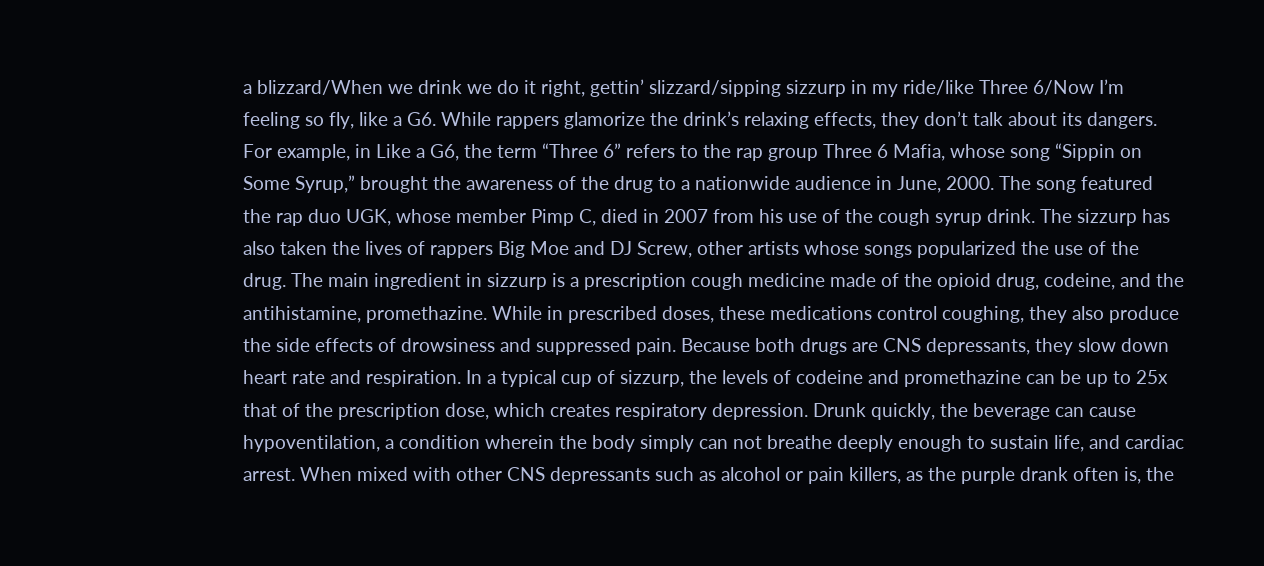a blizzard/When we drink we do it right, gettin’ slizzard/sipping sizzurp in my ride/like Three 6/Now I’m feeling so fly, like a G6. While rappers glamorize the drink’s relaxing effects, they don’t talk about its dangers. For example, in Like a G6, the term “Three 6” refers to the rap group Three 6 Mafia, whose song “Sippin on Some Syrup,” brought the awareness of the drug to a nationwide audience in June, 2000. The song featured the rap duo UGK, whose member Pimp C, died in 2007 from his use of the cough syrup drink. The sizzurp has also taken the lives of rappers Big Moe and DJ Screw, other artists whose songs popularized the use of the drug. The main ingredient in sizzurp is a prescription cough medicine made of the opioid drug, codeine, and the antihistamine, promethazine. While in prescribed doses, these medications control coughing, they also produce the side effects of drowsiness and suppressed pain. Because both drugs are CNS depressants, they slow down heart rate and respiration. In a typical cup of sizzurp, the levels of codeine and promethazine can be up to 25x that of the prescription dose, which creates respiratory depression. Drunk quickly, the beverage can cause hypoventilation, a condition wherein the body simply can not breathe deeply enough to sustain life, and cardiac arrest. When mixed with other CNS depressants such as alcohol or pain killers, as the purple drank often is, the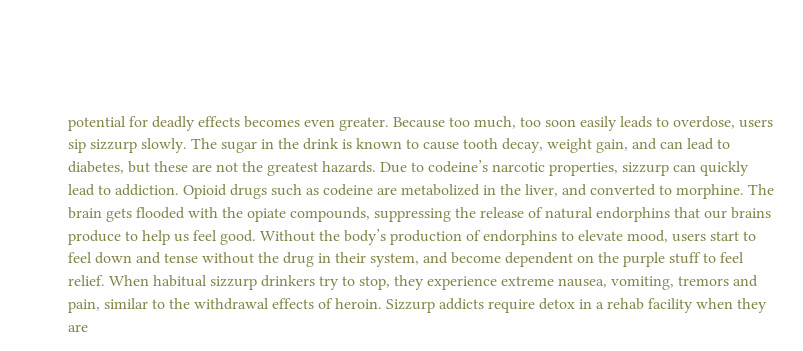potential for deadly effects becomes even greater. Because too much, too soon easily leads to overdose, users sip sizzurp slowly. The sugar in the drink is known to cause tooth decay, weight gain, and can lead to diabetes, but these are not the greatest hazards. Due to codeine’s narcotic properties, sizzurp can quickly lead to addiction. Opioid drugs such as codeine are metabolized in the liver, and converted to morphine. The brain gets flooded with the opiate compounds, suppressing the release of natural endorphins that our brains produce to help us feel good. Without the body’s production of endorphins to elevate mood, users start to feel down and tense without the drug in their system, and become dependent on the purple stuff to feel relief. When habitual sizzurp drinkers try to stop, they experience extreme nausea, vomiting, tremors and pain, similar to the withdrawal effects of heroin. Sizzurp addicts require detox in a rehab facility when they are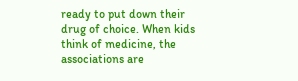ready to put down their drug of choice. When kids think of medicine, the associations are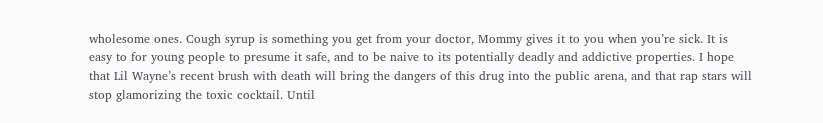wholesome ones. Cough syrup is something you get from your doctor, Mommy gives it to you when you’re sick. It is easy to for young people to presume it safe, and to be naive to its potentially deadly and addictive properties. I hope that Lil Wayne’s recent brush with death will bring the dangers of this drug into the public arena, and that rap stars will stop glamorizing the toxic cocktail. Until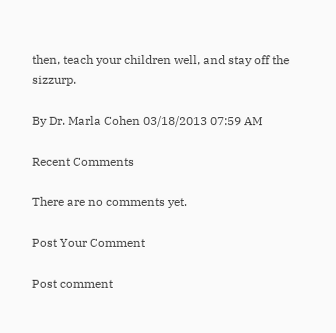then, teach your children well, and stay off the sizzurp.

By Dr. Marla Cohen 03/18/2013 07:59 AM

Recent Comments

There are no comments yet.

Post Your Comment

Post comment